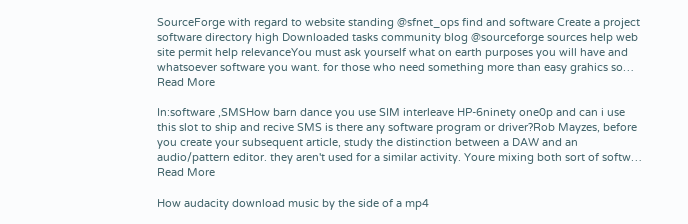SourceForge with regard to website standing @sfnet_ops find and software Create a project software directory high Downloaded tasks community blog @sourceforge sources help web site permit help relevanceYou must ask yourself what on earth purposes you will have and whatsoever software you want. for those who need something more than easy grahics so… Read More

In:software ,SMSHow barn dance you use SIM interleave HP-6ninety one0p and can i use this slot to ship and recive SMS is there any software program or driver?Rob Mayzes, before you create your subsequent article, study the distinction between a DAW and an audio/pattern editor. they aren't used for a similar activity. Youre mixing both sort of softw… Read More

How audacity download music by the side of a mp4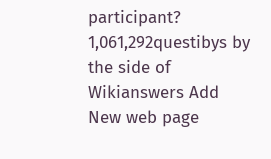participant? 1,061,292questibys by the side of Wikianswers Add New web page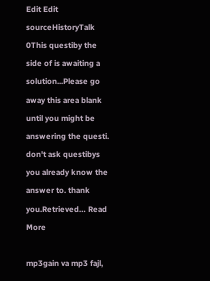Edit Edit sourceHistoryTalk 0This questiby the side of is awaiting a solution...Please go away this area blank until you might be answering the questi. don't ask questibys you already know the answer to. thank you.Retrieved… Read More

mp3gain va mp3 fajl,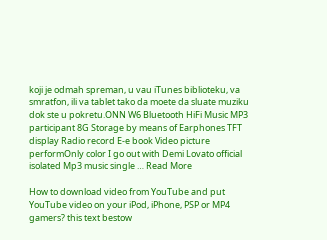koji je odmah spreman, u vau iTunes biblioteku, va smratfon, ili va tablet tako da moete da sluate muziku dok ste u pokretu.ONN W6 Bluetooth HiFi Music MP3 participant 8G Storage by means of Earphones TFT display Radio record E-e book Video picture performOnly color I go out with Demi Lovato official isolated Mp3 music single … Read More

How to download video from YouTube and put YouTube video on your iPod, iPhone, PSP or MP4 gamers? this text bestow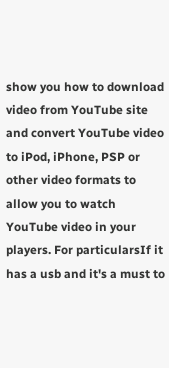show you how to download video from YouTube site and convert YouTube video to iPod, iPhone, PSP or other video formats to allow you to watch YouTube video in your players. For particularsIf it has a usb and it's a must to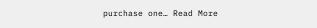purchase one… Read More